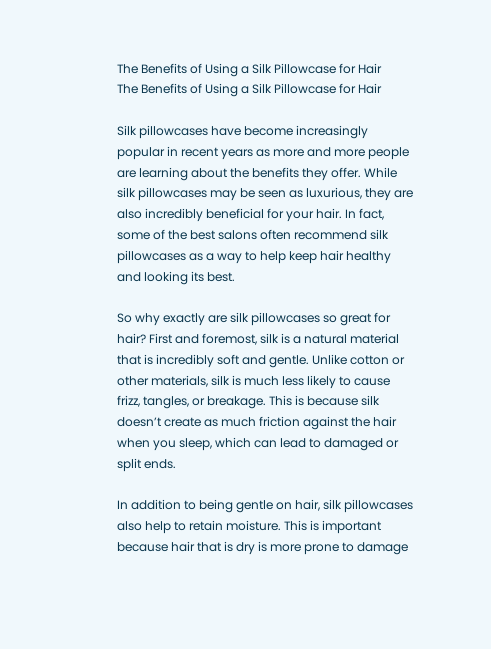The Benefits of Using a Silk Pillowcase for Hair
The Benefits of Using a Silk Pillowcase for Hair

Silk pillowcases have become increasingly popular in recent years as more and more people are learning about the benefits they offer. While silk pillowcases may be seen as luxurious, they are also incredibly beneficial for your hair. In fact, some of the best salons often recommend silk pillowcases as a way to help keep hair healthy and looking its best.

So why exactly are silk pillowcases so great for hair? First and foremost, silk is a natural material that is incredibly soft and gentle. Unlike cotton or other materials, silk is much less likely to cause frizz, tangles, or breakage. This is because silk doesn’t create as much friction against the hair when you sleep, which can lead to damaged or split ends.

In addition to being gentle on hair, silk pillowcases also help to retain moisture. This is important because hair that is dry is more prone to damage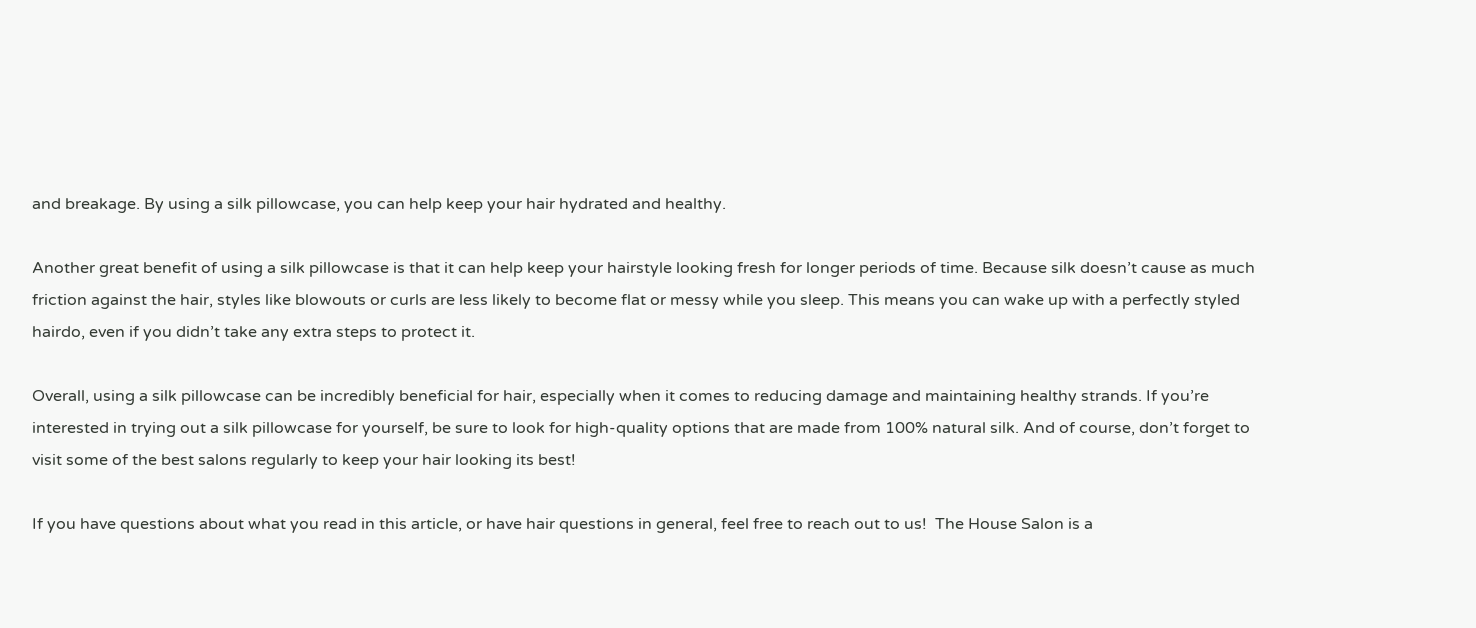and breakage. By using a silk pillowcase, you can help keep your hair hydrated and healthy.

Another great benefit of using a silk pillowcase is that it can help keep your hairstyle looking fresh for longer periods of time. Because silk doesn’t cause as much friction against the hair, styles like blowouts or curls are less likely to become flat or messy while you sleep. This means you can wake up with a perfectly styled hairdo, even if you didn’t take any extra steps to protect it.

Overall, using a silk pillowcase can be incredibly beneficial for hair, especially when it comes to reducing damage and maintaining healthy strands. If you’re interested in trying out a silk pillowcase for yourself, be sure to look for high-quality options that are made from 100% natural silk. And of course, don’t forget to visit some of the best salons regularly to keep your hair looking its best!

If you have questions about what you read in this article, or have hair questions in general, feel free to reach out to us!  The House Salon is a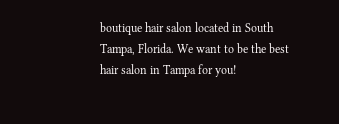boutique hair salon located in South Tampa, Florida. We want to be the best hair salon in Tampa for you!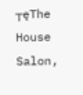┬ęThe House Salon,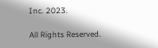Inc. 2023.

All Rights Reserved.